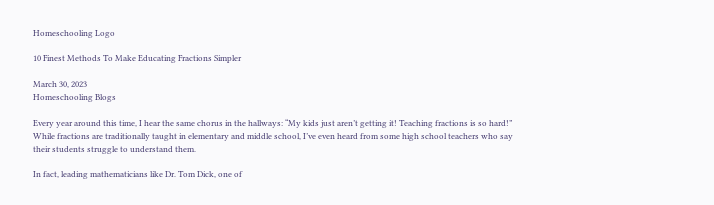Homeschooling Logo

10 Finest Methods To Make Educating Fractions Simpler

March 30, 2023
Homeschooling Blogs

Every year around this time, I hear the same chorus in the hallways: “My kids just aren’t getting it! Teaching fractions is so hard!” While fractions are traditionally taught in elementary and middle school, I’ve even heard from some high school teachers who say their students struggle to understand them.

In fact, leading mathematicians like Dr. Tom Dick, one of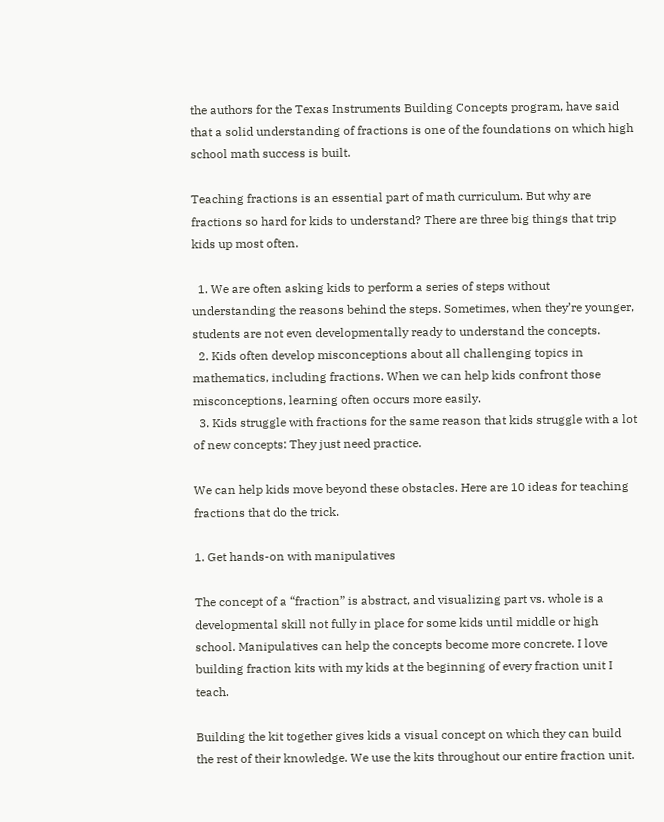the authors for the Texas Instruments Building Concepts program, have said that a solid understanding of fractions is one of the foundations on which high school math success is built.

Teaching fractions is an essential part of math curriculum. But why are fractions so hard for kids to understand? There are three big things that trip kids up most often.

  1. We are often asking kids to perform a series of steps without understanding the reasons behind the steps. Sometimes, when they’re younger, students are not even developmentally ready to understand the concepts.
  2. Kids often develop misconceptions about all challenging topics in mathematics, including fractions. When we can help kids confront those misconceptions, learning often occurs more easily.
  3. Kids struggle with fractions for the same reason that kids struggle with a lot of new concepts: They just need practice.

We can help kids move beyond these obstacles. Here are 10 ideas for teaching fractions that do the trick.

1. Get hands-on with manipulatives

The concept of a “fraction” is abstract, and visualizing part vs. whole is a developmental skill not fully in place for some kids until middle or high school. Manipulatives can help the concepts become more concrete. I love building fraction kits with my kids at the beginning of every fraction unit I teach.

Building the kit together gives kids a visual concept on which they can build the rest of their knowledge. We use the kits throughout our entire fraction unit.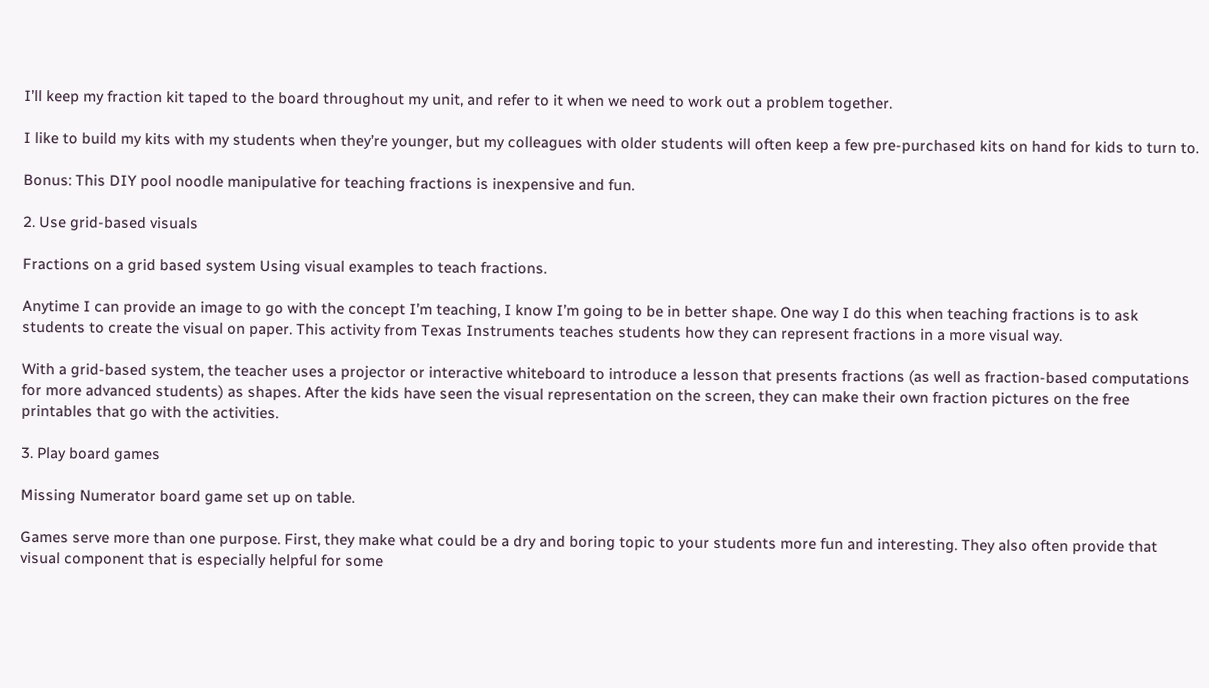I’ll keep my fraction kit taped to the board throughout my unit, and refer to it when we need to work out a problem together.

I like to build my kits with my students when they’re younger, but my colleagues with older students will often keep a few pre-purchased kits on hand for kids to turn to.

Bonus: This DIY pool noodle manipulative for teaching fractions is inexpensive and fun.

2. Use grid-based visuals

Fractions on a grid based system Using visual examples to teach fractions.

Anytime I can provide an image to go with the concept I’m teaching, I know I’m going to be in better shape. One way I do this when teaching fractions is to ask students to create the visual on paper. This activity from Texas Instruments teaches students how they can represent fractions in a more visual way.

With a grid-based system, the teacher uses a projector or interactive whiteboard to introduce a lesson that presents fractions (as well as fraction-based computations for more advanced students) as shapes. After the kids have seen the visual representation on the screen, they can make their own fraction pictures on the free printables that go with the activities.

3. Play board games

Missing Numerator board game set up on table.

Games serve more than one purpose. First, they make what could be a dry and boring topic to your students more fun and interesting. They also often provide that visual component that is especially helpful for some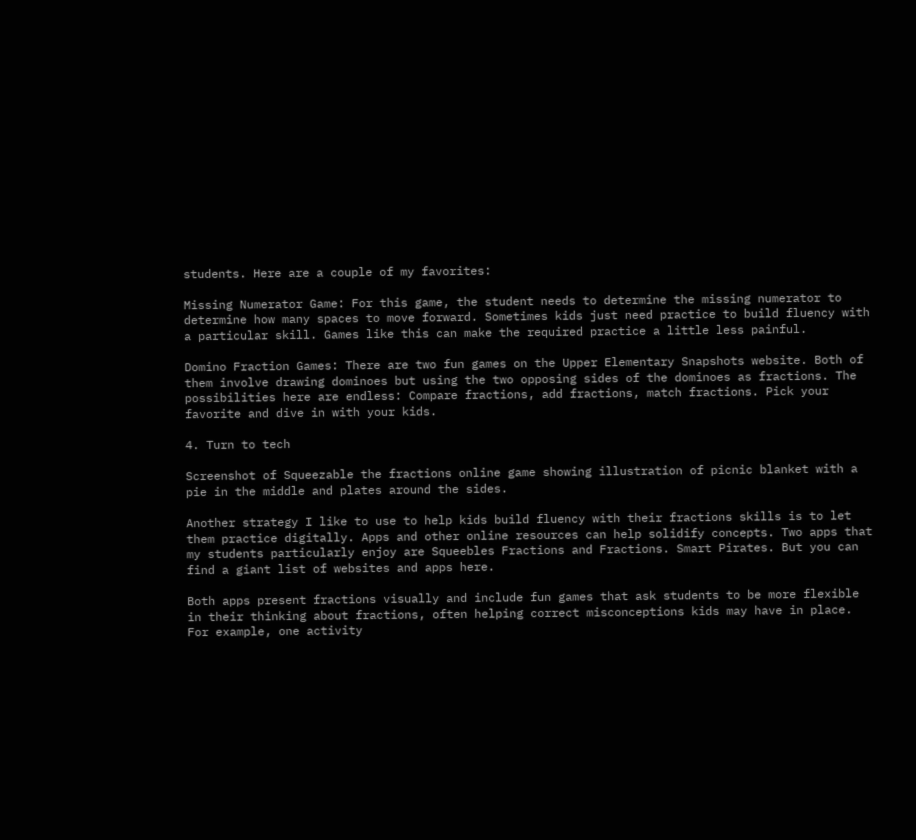students. Here are a couple of my favorites:

Missing Numerator Game: For this game, the student needs to determine the missing numerator to determine how many spaces to move forward. Sometimes kids just need practice to build fluency with a particular skill. Games like this can make the required practice a little less painful.

Domino Fraction Games: There are two fun games on the Upper Elementary Snapshots website. Both of them involve drawing dominoes but using the two opposing sides of the dominoes as fractions. The possibilities here are endless: Compare fractions, add fractions, match fractions. Pick your favorite and dive in with your kids.

4. Turn to tech

Screenshot of Squeezable the fractions online game showing illustration of picnic blanket with a pie in the middle and plates around the sides.

Another strategy I like to use to help kids build fluency with their fractions skills is to let them practice digitally. Apps and other online resources can help solidify concepts. Two apps that my students particularly enjoy are Squeebles Fractions and Fractions. Smart Pirates. But you can find a giant list of websites and apps here.

Both apps present fractions visually and include fun games that ask students to be more flexible in their thinking about fractions, often helping correct misconceptions kids may have in place. For example, one activity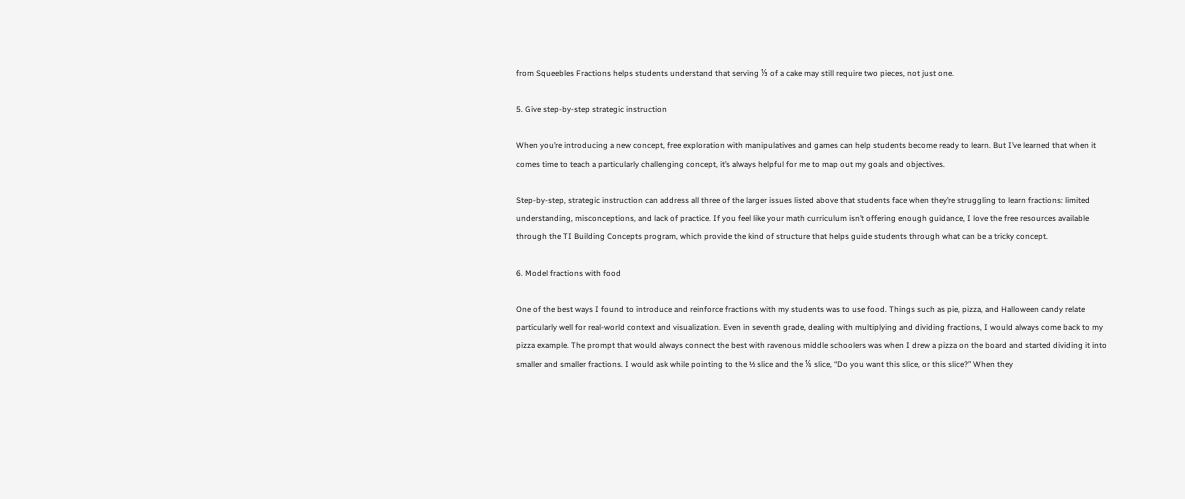from Squeebles Fractions helps students understand that serving ⅓ of a cake may still require two pieces, not just one.

5. Give step-by-step strategic instruction

When you’re introducing a new concept, free exploration with manipulatives and games can help students become ready to learn. But I’ve learned that when it comes time to teach a particularly challenging concept, it’s always helpful for me to map out my goals and objectives.

Step-by-step, strategic instruction can address all three of the larger issues listed above that students face when they’re struggling to learn fractions: limited understanding, misconceptions, and lack of practice. If you feel like your math curriculum isn’t offering enough guidance, I love the free resources available through the TI Building Concepts program, which provide the kind of structure that helps guide students through what can be a tricky concept.

6. Model fractions with food

One of the best ways I found to introduce and reinforce fractions with my students was to use food. Things such as pie, pizza, and Halloween candy relate particularly well for real-world context and visualization. Even in seventh grade, dealing with multiplying and dividing fractions, I would always come back to my pizza example. The prompt that would always connect the best with ravenous middle schoolers was when I drew a pizza on the board and started dividing it into smaller and smaller fractions. I would ask while pointing to the ½ slice and the ⅛ slice, “Do you want this slice, or this slice?” When they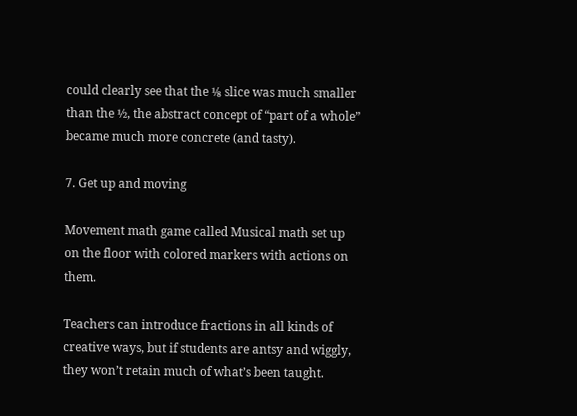could clearly see that the ⅛ slice was much smaller than the ½, the abstract concept of “part of a whole” became much more concrete (and tasty).

7. Get up and moving

Movement math game called Musical math set up on the floor with colored markers with actions on them.

Teachers can introduce fractions in all kinds of creative ways, but if students are antsy and wiggly, they won’t retain much of what’s been taught.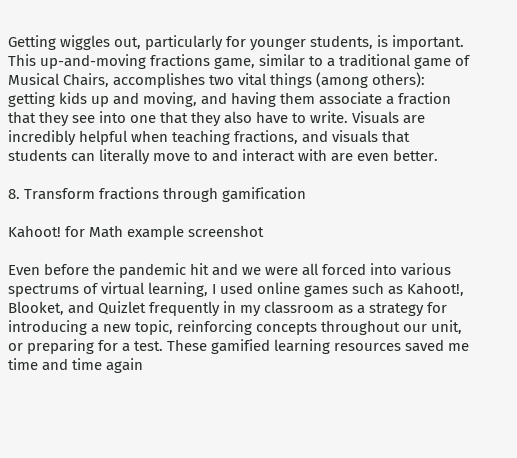Getting wiggles out, particularly for younger students, is important. This up-and-moving fractions game, similar to a traditional game of Musical Chairs, accomplishes two vital things (among others): getting kids up and moving, and having them associate a fraction that they see into one that they also have to write. Visuals are incredibly helpful when teaching fractions, and visuals that students can literally move to and interact with are even better.

8. Transform fractions through gamification

Kahoot! for Math example screenshot

Even before the pandemic hit and we were all forced into various spectrums of virtual learning, I used online games such as Kahoot!, Blooket, and Quizlet frequently in my classroom as a strategy for introducing a new topic, reinforcing concepts throughout our unit, or preparing for a test. These gamified learning resources saved me time and time again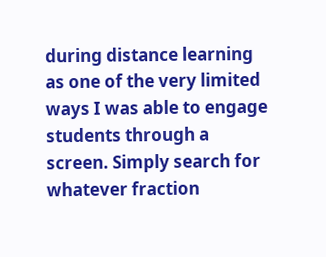during distance learning as one of the very limited ways I was able to engage students through a screen. Simply search for whatever fraction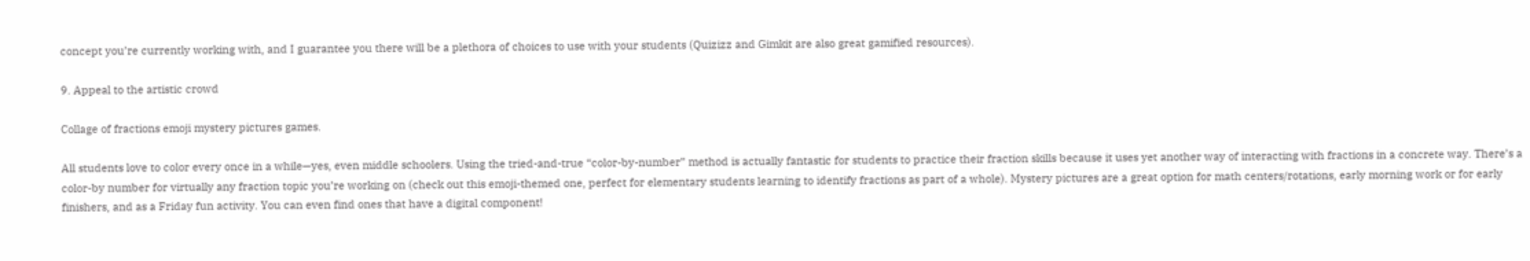concept you’re currently working with, and I guarantee you there will be a plethora of choices to use with your students (Quizizz and Gimkit are also great gamified resources).

9. Appeal to the artistic crowd

Collage of fractions emoji mystery pictures games.

All students love to color every once in a while—yes, even middle schoolers. Using the tried-and-true “color-by-number” method is actually fantastic for students to practice their fraction skills because it uses yet another way of interacting with fractions in a concrete way. There’s a color-by number for virtually any fraction topic you’re working on (check out this emoji-themed one, perfect for elementary students learning to identify fractions as part of a whole). Mystery pictures are a great option for math centers/rotations, early morning work or for early finishers, and as a Friday fun activity. You can even find ones that have a digital component!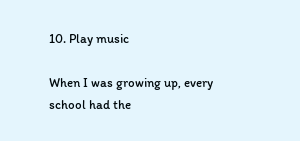10. Play music

When I was growing up, every school had the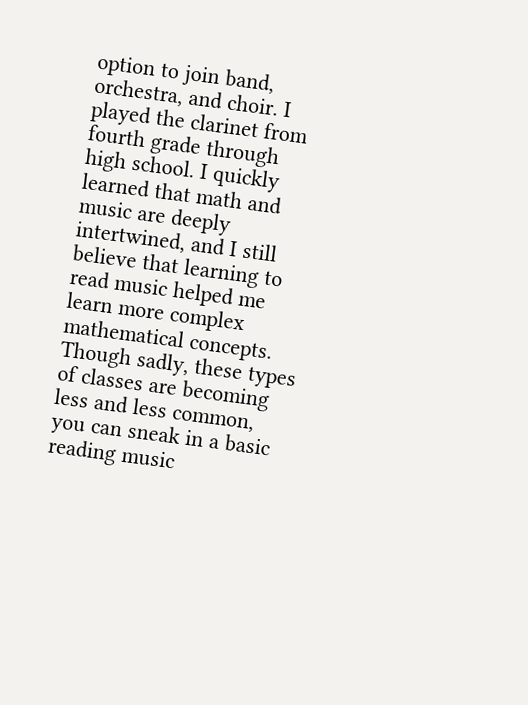option to join band, orchestra, and choir. I played the clarinet from fourth grade through high school. I quickly learned that math and music are deeply intertwined, and I still believe that learning to read music helped me learn more complex mathematical concepts. Though sadly, these types of classes are becoming less and less common, you can sneak in a basic reading music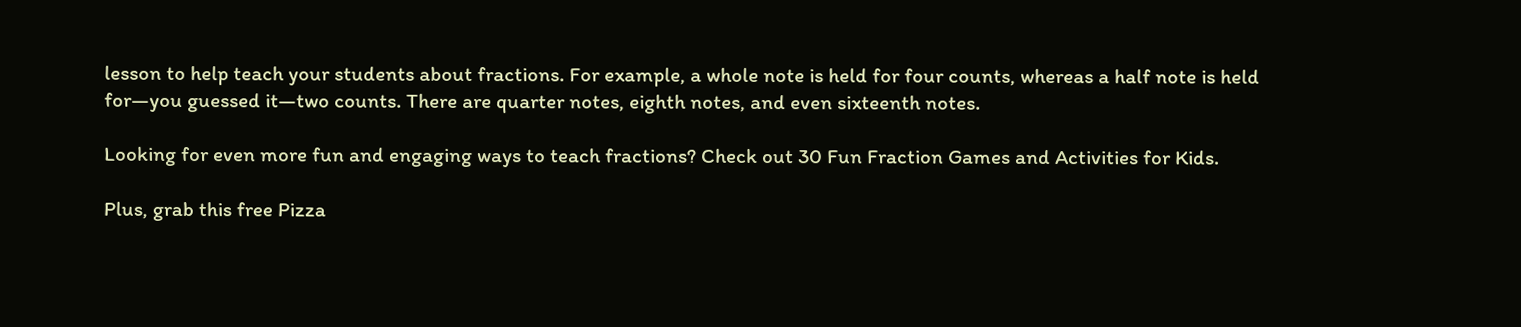lesson to help teach your students about fractions. For example, a whole note is held for four counts, whereas a half note is held for—you guessed it—two counts. There are quarter notes, eighth notes, and even sixteenth notes.

Looking for even more fun and engaging ways to teach fractions? Check out 30 Fun Fraction Games and Activities for Kids.

Plus, grab this free Pizza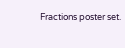Fractions poster set.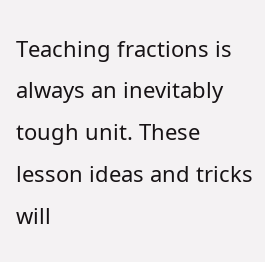Teaching fractions is always an inevitably tough unit. These lesson ideas and tricks will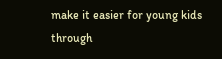make it easier for young kids through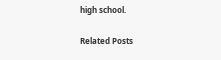high school.

Related Posts